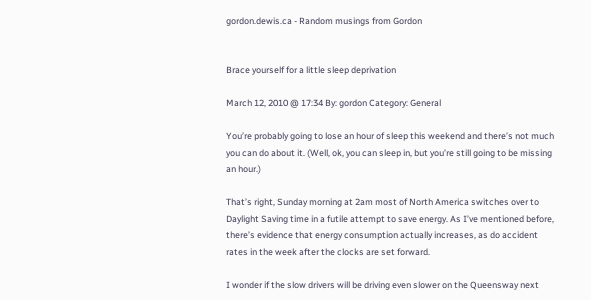gordon.dewis.ca - Random musings from Gordon


Brace yourself for a little sleep deprivation

March 12, 2010 @ 17:34 By: gordon Category: General

You’re probably going to lose an hour of sleep this weekend and there’s not much you can do about it. (Well, ok, you can sleep in, but you’re still going to be missing an hour.)

That’s right, Sunday morning at 2am most of North America switches over to Daylight Saving time in a futile attempt to save energy. As I’ve mentioned before, there’s evidence that energy consumption actually increases, as do accident rates in the week after the clocks are set forward.

I wonder if the slow drivers will be driving even slower on the Queensway next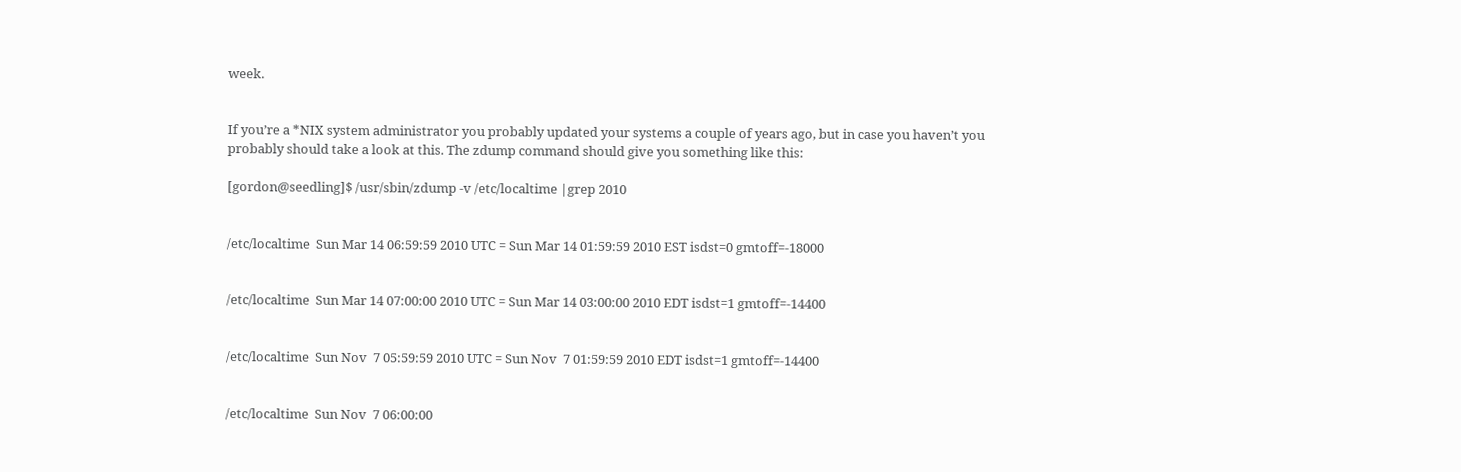week.


If you’re a *NIX system administrator you probably updated your systems a couple of years ago, but in case you haven’t you probably should take a look at this. The zdump command should give you something like this:

[gordon@seedling]$ /usr/sbin/zdump -v /etc/localtime |grep 2010


/etc/localtime  Sun Mar 14 06:59:59 2010 UTC = Sun Mar 14 01:59:59 2010 EST isdst=0 gmtoff=-18000


/etc/localtime  Sun Mar 14 07:00:00 2010 UTC = Sun Mar 14 03:00:00 2010 EDT isdst=1 gmtoff=-14400


/etc/localtime  Sun Nov  7 05:59:59 2010 UTC = Sun Nov  7 01:59:59 2010 EDT isdst=1 gmtoff=-14400


/etc/localtime  Sun Nov  7 06:00:00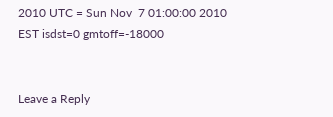2010 UTC = Sun Nov  7 01:00:00 2010 EST isdst=0 gmtoff=-18000


Leave a Reply